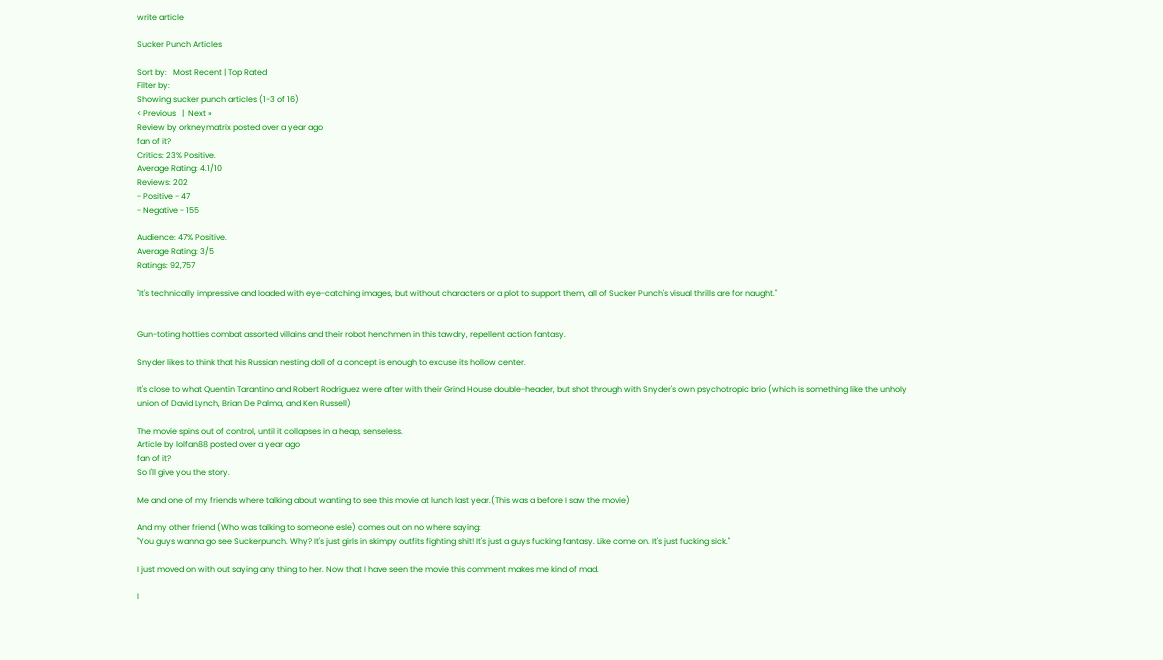write article

Sucker Punch Articles

Sort by:   Most Recent | Top Rated
Filter by:
Showing sucker punch articles (1-3 of 16)
< Previous   |  Next »
Review by orkneymatrix posted over a year ago
fan of it?
Critics: 23% Positive.
Average Rating: 4.1/10
Reviews: 202
- Positive - 47
- Negative - 155

Audience: 47% Positive.
Average Rating: 3/5
Ratings: 92,757

"It's technically impressive and loaded with eye-catching images, but without characters or a plot to support them, all of Sucker Punch's visual thrills are for naught."


Gun-toting hotties combat assorted villains and their robot henchmen in this tawdry, repellent action fantasy.

Snyder likes to think that his Russian nesting doll of a concept is enough to excuse its hollow center.

It's close to what Quentin Tarantino and Robert Rodriguez were after with their Grind House double-header, but shot through with Snyder's own psychotropic brio (which is something like the unholy union of David Lynch, Brian De Palma, and Ken Russell)

The movie spins out of control, until it collapses in a heap, senseless.
Article by lolfan88 posted over a year ago
fan of it?
So I'll give you the story.

Me and one of my friends where talking about wanting to see this movie at lunch last year.(This was a before I saw the movie)

And my other friend (Who was talking to someone esle) comes out on no where saying:
"You guys wanna go see Suckerpunch. Why? It's just girls in skimpy outfits fighting shit! It's just a guys fucking fantasy. Like come on. It's just fucking sick."

I just moved on with out saying any thing to her. Now that I have seen the movie this comment makes me kind of mad.

I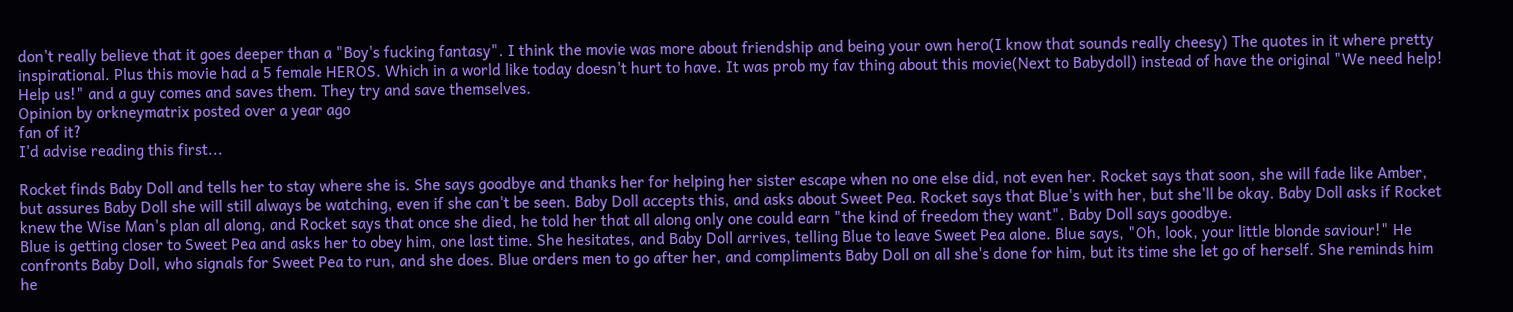don't really believe that it goes deeper than a "Boy's fucking fantasy". I think the movie was more about friendship and being your own hero(I know that sounds really cheesy) The quotes in it where pretty inspirational. Plus this movie had a 5 female HEROS. Which in a world like today doesn't hurt to have. It was prob my fav thing about this movie(Next to Babydoll) instead of have the original "We need help! Help us!" and a guy comes and saves them. They try and save themselves.
Opinion by orkneymatrix posted over a year ago
fan of it?
I'd advise reading this first...

Rocket finds Baby Doll and tells her to stay where she is. She says goodbye and thanks her for helping her sister escape when no one else did, not even her. Rocket says that soon, she will fade like Amber, but assures Baby Doll she will still always be watching, even if she can't be seen. Baby Doll accepts this, and asks about Sweet Pea. Rocket says that Blue's with her, but she'll be okay. Baby Doll asks if Rocket knew the Wise Man's plan all along, and Rocket says that once she died, he told her that all along only one could earn "the kind of freedom they want". Baby Doll says goodbye.
Blue is getting closer to Sweet Pea and asks her to obey him, one last time. She hesitates, and Baby Doll arrives, telling Blue to leave Sweet Pea alone. Blue says, "Oh, look, your little blonde saviour!" He confronts Baby Doll, who signals for Sweet Pea to run, and she does. Blue orders men to go after her, and compliments Baby Doll on all she's done for him, but its time she let go of herself. She reminds him he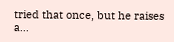tried that once, but he raises a...